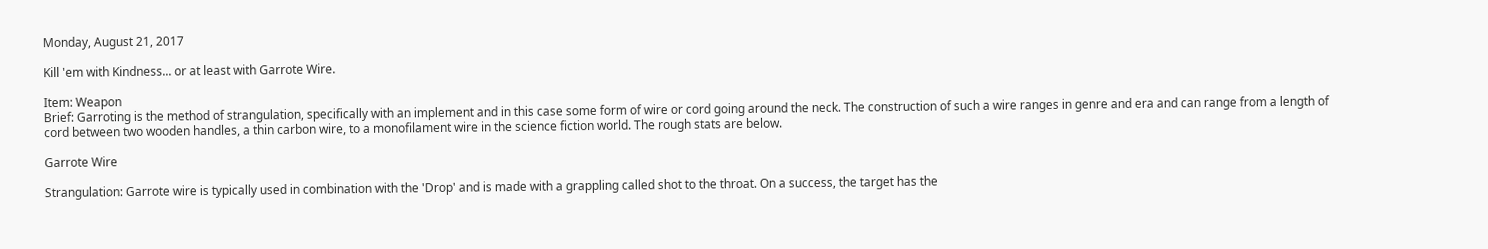Monday, August 21, 2017

Kill 'em with Kindness... or at least with Garrote Wire.

Item: Weapon
Brief: Garroting is the method of strangulation, specifically with an implement and in this case some form of wire or cord going around the neck. The construction of such a wire ranges in genre and era and can range from a length of cord between two wooden handles, a thin carbon wire, to a monofilament wire in the science fiction world. The rough stats are below.

Garrote Wire

Strangulation: Garrote wire is typically used in combination with the 'Drop' and is made with a grappling called shot to the throat. On a success, the target has the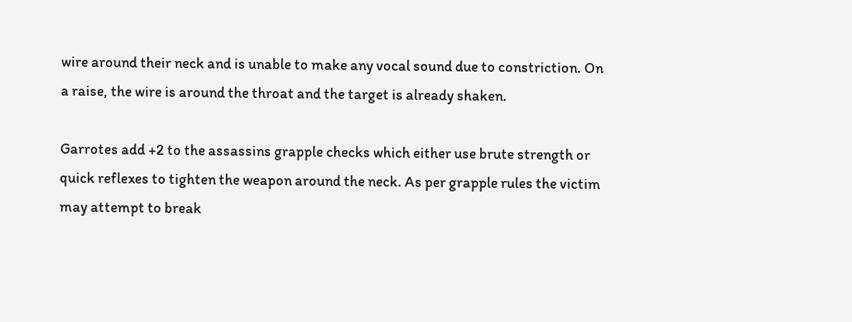wire around their neck and is unable to make any vocal sound due to constriction. On a raise, the wire is around the throat and the target is already shaken.

Garrotes add +2 to the assassins grapple checks which either use brute strength or quick reflexes to tighten the weapon around the neck. As per grapple rules the victim may attempt to break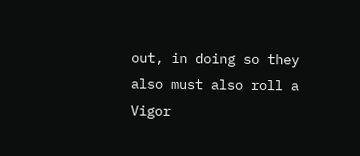out, in doing so they also must also roll a Vigor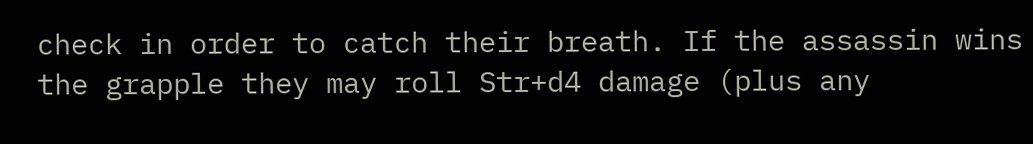check in order to catch their breath. If the assassin wins the grapple they may roll Str+d4 damage (plus any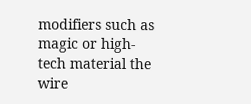modifiers such as magic or high-tech material the wire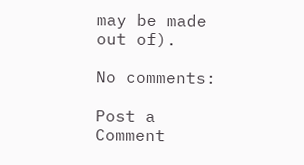may be made out of).

No comments:

Post a Comment